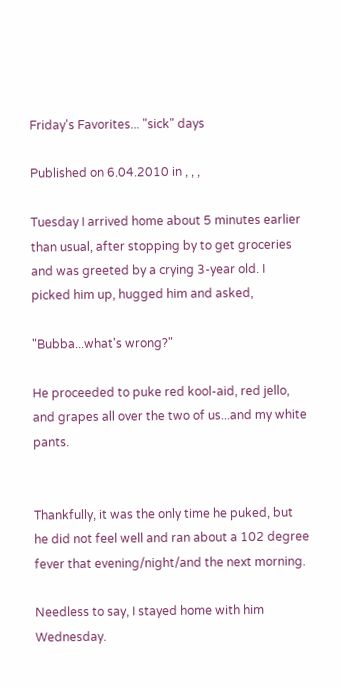Friday's Favorites... "sick" days

Published on 6.04.2010 in , , ,

Tuesday I arrived home about 5 minutes earlier than usual, after stopping by to get groceries and was greeted by a crying 3-year old. I picked him up, hugged him and asked,

"Bubba...what's wrong?"

He proceeded to puke red kool-aid, red jello, and grapes all over the two of us...and my white pants.


Thankfully, it was the only time he puked, but he did not feel well and ran about a 102 degree fever that evening/night/and the next morning.

Needless to say, I stayed home with him Wednesday.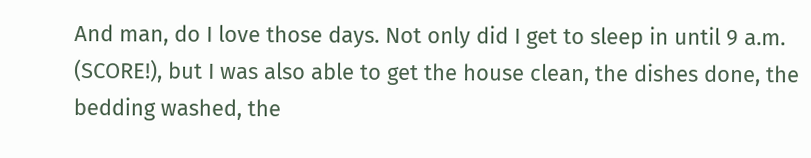And man, do I love those days. Not only did I get to sleep in until 9 a.m. (SCORE!), but I was also able to get the house clean, the dishes done, the bedding washed, the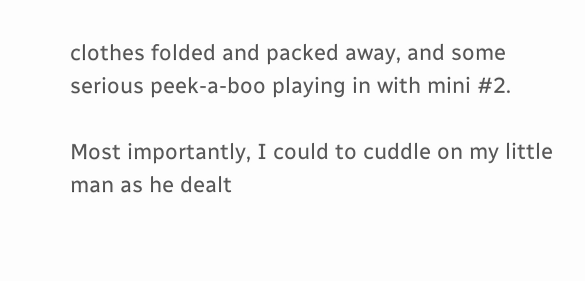clothes folded and packed away, and some serious peek-a-boo playing in with mini #2.

Most importantly, I could to cuddle on my little man as he dealt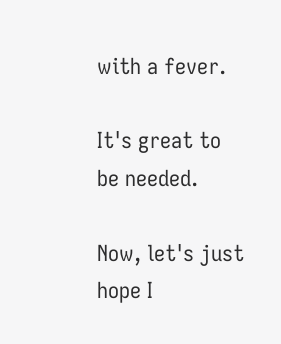with a fever.

It's great to be needed.

Now, let's just hope I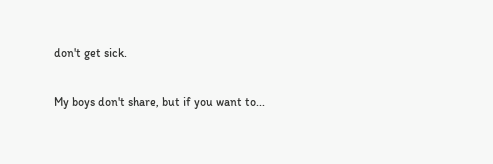don't get sick.

My boys don't share, but if you want to...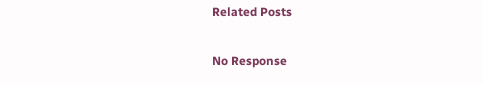Related Posts

No Response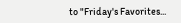to "Friday's Favorites...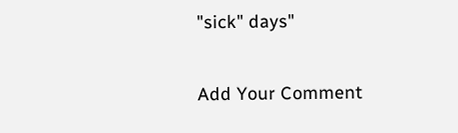"sick" days"

Add Your Comment